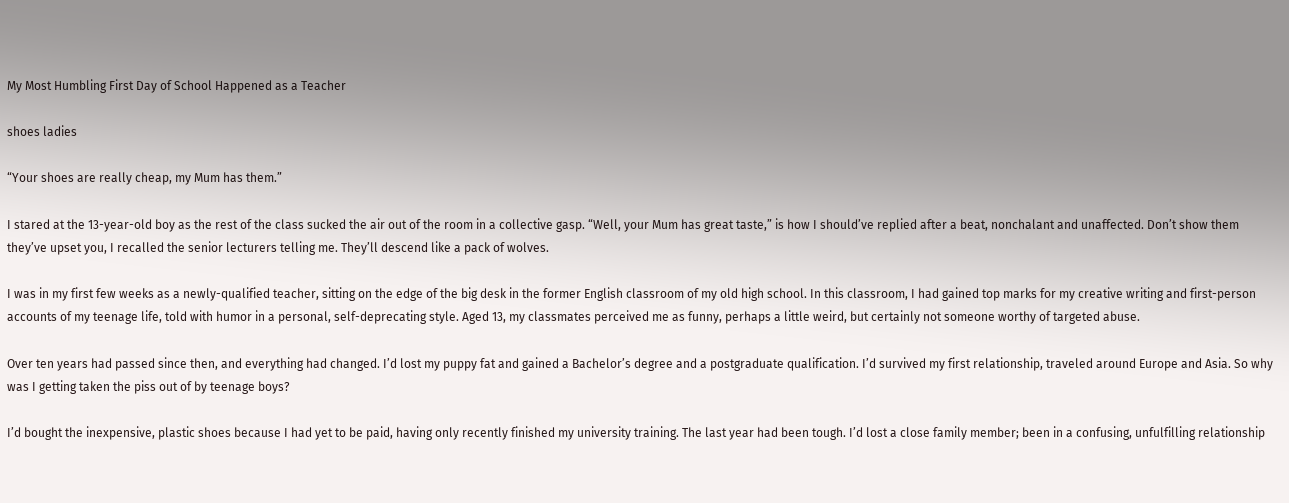My Most Humbling First Day of School Happened as a Teacher

shoes ladies

“Your shoes are really cheap, my Mum has them.”

I stared at the 13-year-old boy as the rest of the class sucked the air out of the room in a collective gasp. “Well, your Mum has great taste,” is how I should’ve replied after a beat, nonchalant and unaffected. Don’t show them they’ve upset you, I recalled the senior lecturers telling me. They’ll descend like a pack of wolves.

I was in my first few weeks as a newly-qualified teacher, sitting on the edge of the big desk in the former English classroom of my old high school. In this classroom, I had gained top marks for my creative writing and first-person accounts of my teenage life, told with humor in a personal, self-deprecating style. Aged 13, my classmates perceived me as funny, perhaps a little weird, but certainly not someone worthy of targeted abuse.

Over ten years had passed since then, and everything had changed. I’d lost my puppy fat and gained a Bachelor’s degree and a postgraduate qualification. I’d survived my first relationship, traveled around Europe and Asia. So why was I getting taken the piss out of by teenage boys?

I’d bought the inexpensive, plastic shoes because I had yet to be paid, having only recently finished my university training. The last year had been tough. I’d lost a close family member; been in a confusing, unfulfilling relationship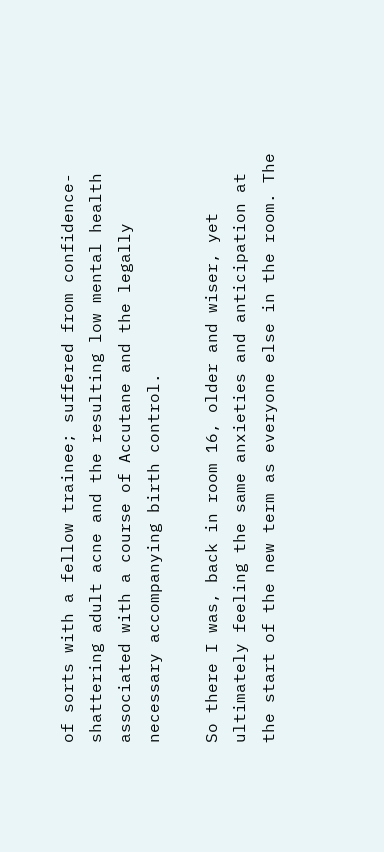of sorts with a fellow trainee; suffered from confidence-shattering adult acne and the resulting low mental health associated with a course of Accutane and the legally necessary accompanying birth control.

So there I was, back in room 16, older and wiser, yet ultimately feeling the same anxieties and anticipation at the start of the new term as everyone else in the room. The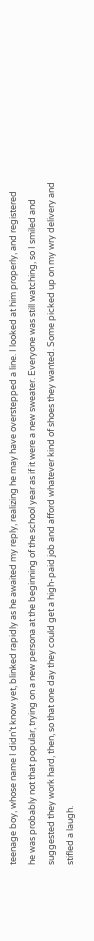teenage boy, whose name I didn’t know yet, blinked rapidly as he awaited my reply, realizing he may have overstepped a line. I looked at him properly, and registered he was probably not that popular, trying on a new persona at the beginning of the school year as if it were a new sweater. Everyone was still watching, so I smiled and suggested they work hard, then, so that one day they could get a high-paid job and afford whatever kind of shoes they wanted. Some picked up on my wry delivery and stifled a laugh.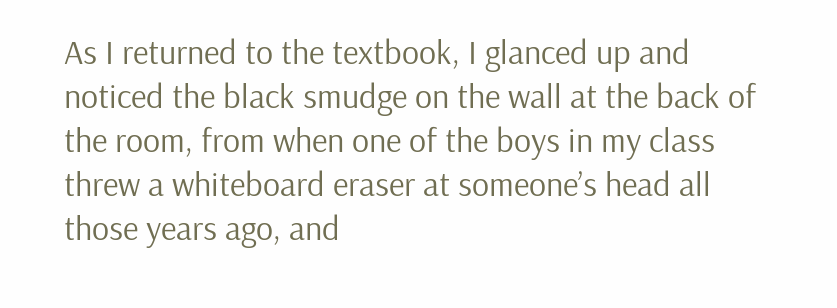As I returned to the textbook, I glanced up and noticed the black smudge on the wall at the back of the room, from when one of the boys in my class threw a whiteboard eraser at someone’s head all those years ago, and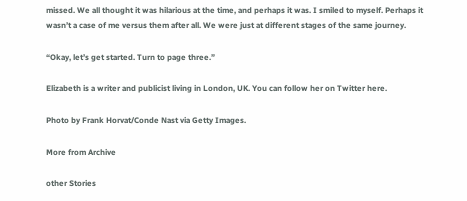missed. We all thought it was hilarious at the time, and perhaps it was. I smiled to myself. Perhaps it wasn’t a case of me versus them after all. We were just at different stages of the same journey.

“Okay, let’s get started. Turn to page three.”

Elizabeth is a writer and publicist living in London, UK. You can follow her on Twitter here.

Photo by Frank Horvat/Conde Nast via Getty Images.

More from Archive

other Stories